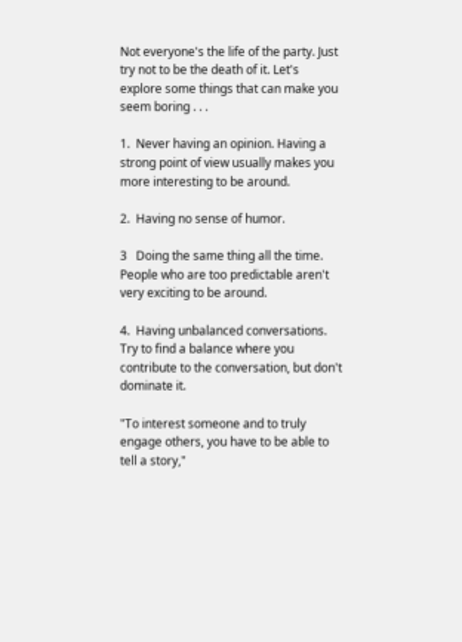Not everyone's the life of the party. Just try not to be the death of it. Let's explore some things that can make you seem boring . . .

1.  Never having an opinion. Having a strong point of view usually makes you more interesting to be around.

2.  Having no sense of humor.

3   Doing the same thing all the time. People who are too predictable aren't very exciting to be around.

4.  Having unbalanced conversations. Try to find a balance where you contribute to the conversation, but don't dominate it.

"To interest someone and to truly engage others, you have to be able to tell a story,"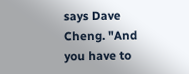says Dave Cheng. "And you have to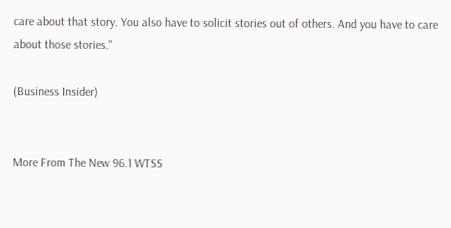care about that story. You also have to solicit stories out of others. And you have to care about those stories."

(Business Insider)


More From The New 96.1 WTSS